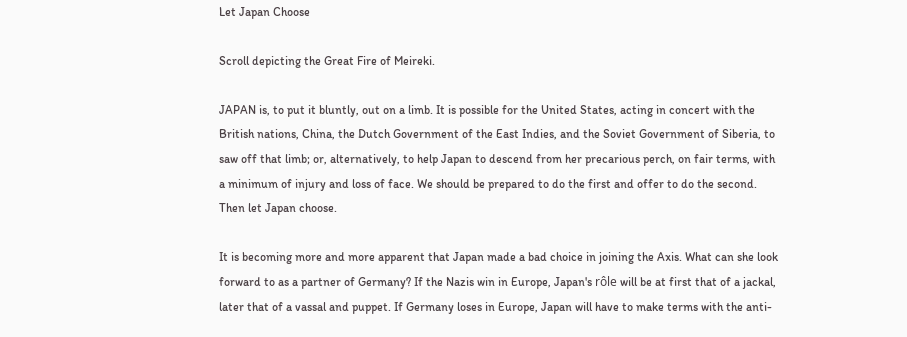Let Japan Choose

Scroll depicting the Great Fire of Meireki.

JAPAN is, to put it bluntly, out on a limb. It is possible for the United States, acting in concert with the British nations, China, the Dutch Government of the East Indies, and the Soviet Government of Siberia, to saw off that limb; or, alternatively, to help Japan to descend from her precarious perch, on fair terms, with a minimum of injury and loss of face. We should be prepared to do the first and offer to do the second. Then let Japan choose.

It is becoming more and more apparent that Japan made a bad choice in joining the Axis. What can she look forward to as a partner of Germany? If the Nazis win in Europe, Japan's rôle will be at first that of a jackal, later that of a vassal and puppet. If Germany loses in Europe, Japan will have to make terms with the anti-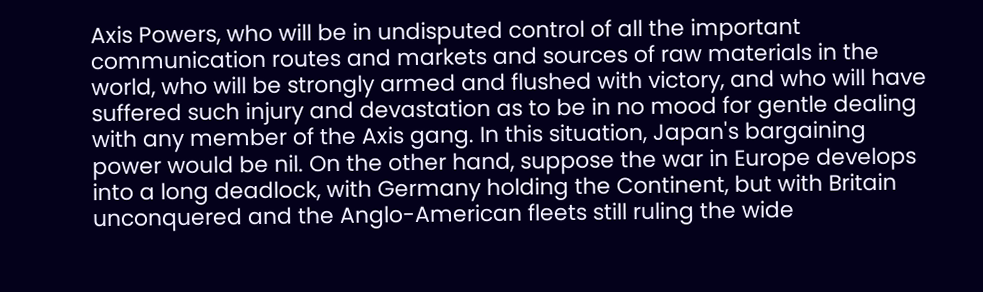Axis Powers, who will be in undisputed control of all the important communication routes and markets and sources of raw materials in the world, who will be strongly armed and flushed with victory, and who will have suffered such injury and devastation as to be in no mood for gentle dealing with any member of the Axis gang. In this situation, Japan's bargaining power would be nil. On the other hand, suppose the war in Europe develops into a long deadlock, with Germany holding the Continent, but with Britain unconquered and the Anglo-American fleets still ruling the wide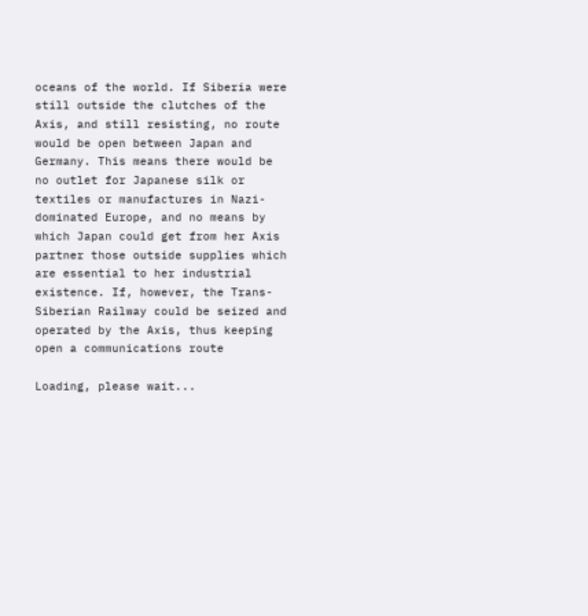oceans of the world. If Siberia were still outside the clutches of the Axis, and still resisting, no route would be open between Japan and Germany. This means there would be no outlet for Japanese silk or textiles or manufactures in Nazi-dominated Europe, and no means by which Japan could get from her Axis partner those outside supplies which are essential to her industrial existence. If, however, the Trans-Siberian Railway could be seized and operated by the Axis, thus keeping open a communications route

Loading, please wait...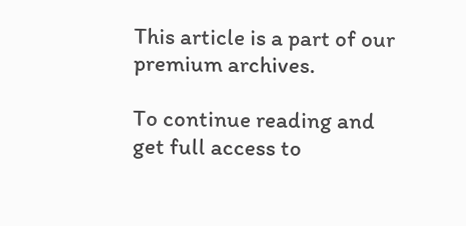This article is a part of our premium archives.

To continue reading and get full access to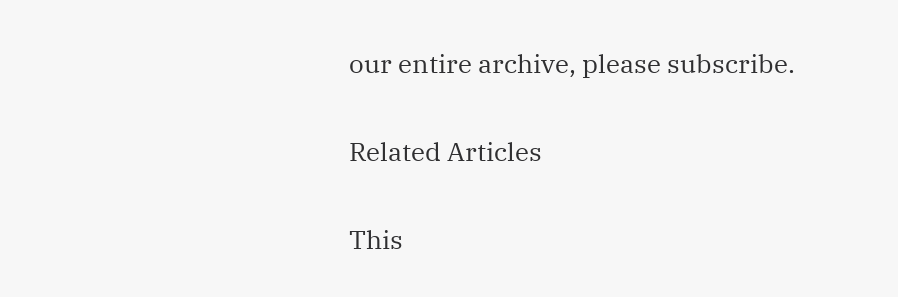our entire archive, please subscribe.

Related Articles

This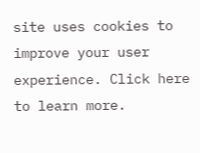site uses cookies to improve your user experience. Click here to learn more.